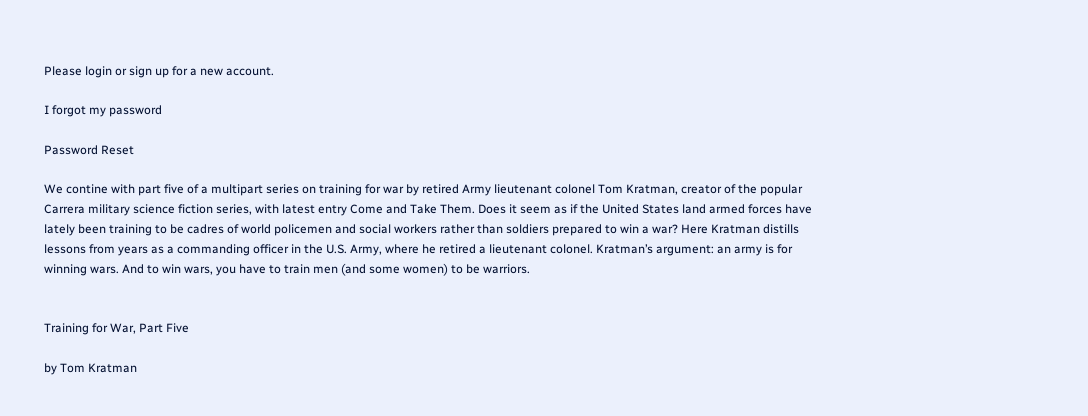Please login or sign up for a new account.

I forgot my password

Password Reset

We contine with part five of a multipart series on training for war by retired Army lieutenant colonel Tom Kratman, creator of the popular Carrera military science fiction series, with latest entry Come and Take Them. Does it seem as if the United States land armed forces have lately been training to be cadres of world policemen and social workers rather than soldiers prepared to win a war? Here Kratman distills lessons from years as a commanding officer in the U.S. Army, where he retired a lieutenant colonel. Kratman’s argument: an army is for winning wars. And to win wars, you have to train men (and some women) to be warriors.


Training for War, Part Five

by Tom Kratman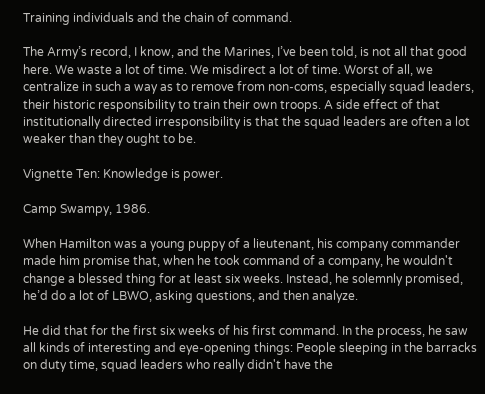Training individuals and the chain of command.

The Army’s record, I know, and the Marines, I’ve been told, is not all that good here. We waste a lot of time. We misdirect a lot of time. Worst of all, we centralize in such a way as to remove from non-coms, especially squad leaders, their historic responsibility to train their own troops. A side effect of that institutionally directed irresponsibility is that the squad leaders are often a lot weaker than they ought to be.

Vignette Ten: Knowledge is power.

Camp Swampy, 1986.

When Hamilton was a young puppy of a lieutenant, his company commander made him promise that, when he took command of a company, he wouldn't change a blessed thing for at least six weeks. Instead, he solemnly promised, he’d do a lot of LBWO, asking questions, and then analyze.

He did that for the first six weeks of his first command. In the process, he saw all kinds of interesting and eye-opening things: People sleeping in the barracks on duty time, squad leaders who really didn't have the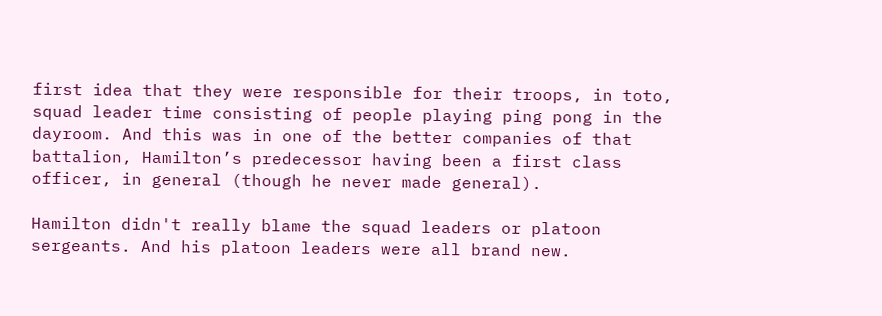first idea that they were responsible for their troops, in toto, squad leader time consisting of people playing ping pong in the dayroom. And this was in one of the better companies of that battalion, Hamilton’s predecessor having been a first class officer, in general (though he never made general).

Hamilton didn't really blame the squad leaders or platoon sergeants. And his platoon leaders were all brand new.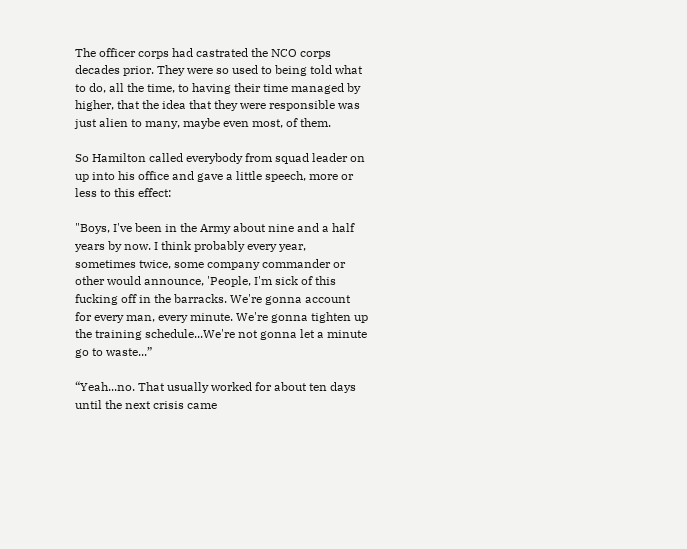The officer corps had castrated the NCO corps decades prior. They were so used to being told what to do, all the time, to having their time managed by higher, that the idea that they were responsible was just alien to many, maybe even most, of them.

So Hamilton called everybody from squad leader on up into his office and gave a little speech, more or less to this effect:

"Boys, I've been in the Army about nine and a half years by now. I think probably every year, sometimes twice, some company commander or other would announce, 'People, I'm sick of this fucking off in the barracks. We're gonna account for every man, every minute. We're gonna tighten up the training schedule...We're not gonna let a minute go to waste...”

“Yeah...no. That usually worked for about ten days until the next crisis came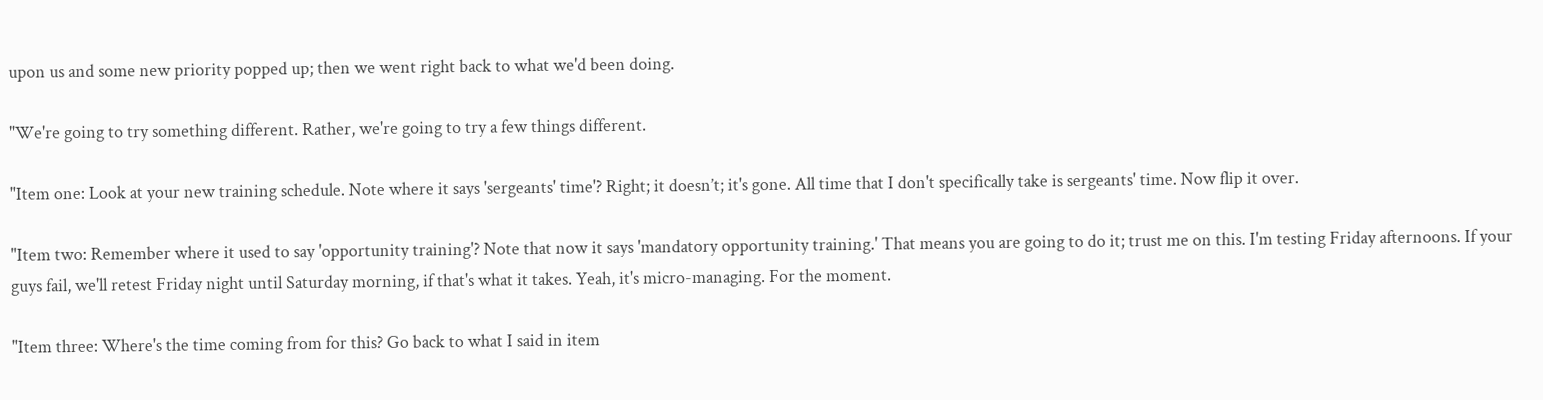upon us and some new priority popped up; then we went right back to what we'd been doing.

"We're going to try something different. Rather, we're going to try a few things different.

"Item one: Look at your new training schedule. Note where it says 'sergeants' time'? Right; it doesn’t; it's gone. All time that I don't specifically take is sergeants' time. Now flip it over.

"Item two: Remember where it used to say 'opportunity training'? Note that now it says 'mandatory opportunity training.' That means you are going to do it; trust me on this. I'm testing Friday afternoons. If your guys fail, we'll retest Friday night until Saturday morning, if that's what it takes. Yeah, it's micro-managing. For the moment.

"Item three: Where's the time coming from for this? Go back to what I said in item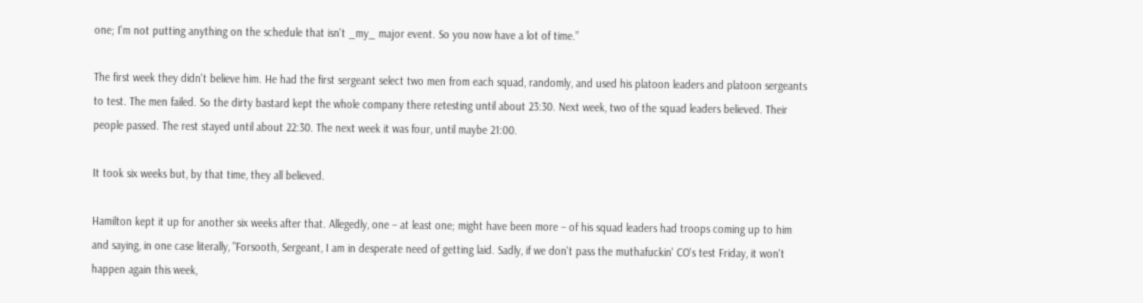one; I'm not putting anything on the schedule that isn't _my_ major event. So you now have a lot of time.”

The first week they didn't believe him. He had the first sergeant select two men from each squad, randomly, and used his platoon leaders and platoon sergeants to test. The men failed. So the dirty bastard kept the whole company there retesting until about 23:30. Next week, two of the squad leaders believed. Their people passed. The rest stayed until about 22:30. The next week it was four, until maybe 21:00.

It took six weeks but, by that time, they all believed.

Hamilton kept it up for another six weeks after that. Allegedly, one – at least one; might have been more – of his squad leaders had troops coming up to him and saying, in one case literally, "Forsooth, Sergeant, I am in desperate need of getting laid. Sadly, if we don't pass the muthafuckin' CO's test Friday, it won't happen again this week,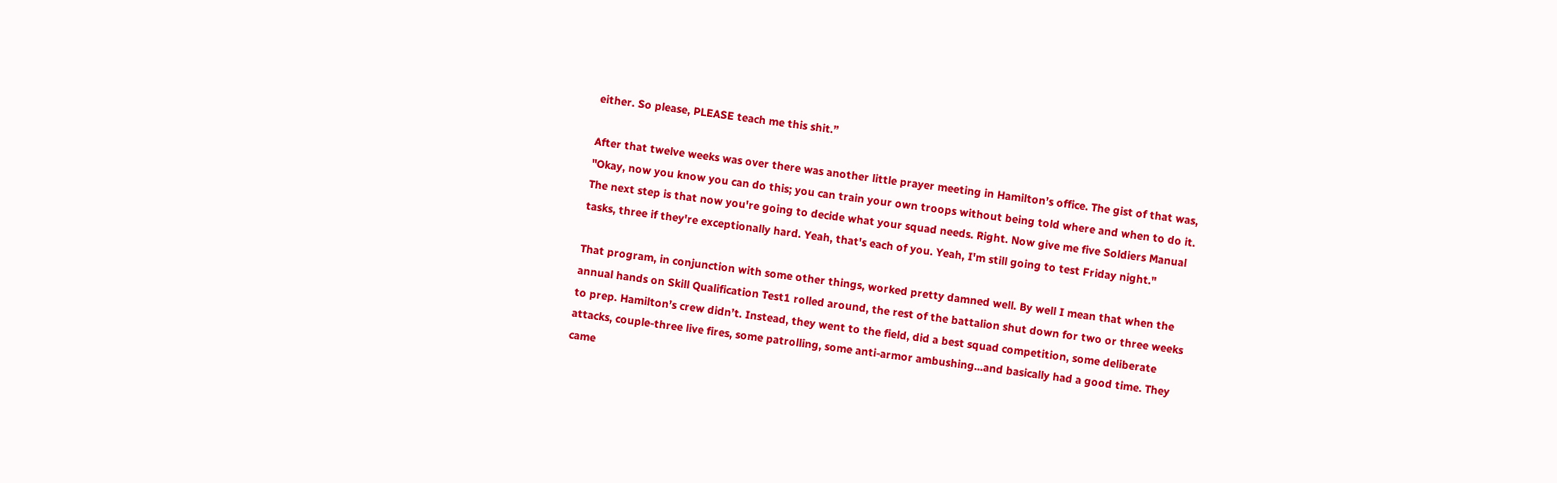either. So please, PLEASE teach me this shit.”

After that twelve weeks was over there was another little prayer meeting in Hamilton’s office. The gist of that was, "Okay, now you know you can do this; you can train your own troops without being told where and when to do it. The next step is that now you're going to decide what your squad needs. Right. Now give me five Soldiers Manual tasks, three if they're exceptionally hard. Yeah, that's each of you. Yeah, I'm still going to test Friday night."

That program, in conjunction with some other things, worked pretty damned well. By well I mean that when the annual hands on Skill Qualification Test1 rolled around, the rest of the battalion shut down for two or three weeks to prep. Hamilton’s crew didn’t. Instead, they went to the field, did a best squad competition, some deliberate attacks, couple-three live fires, some patrolling, some anti-armor ambushing...and basically had a good time. They came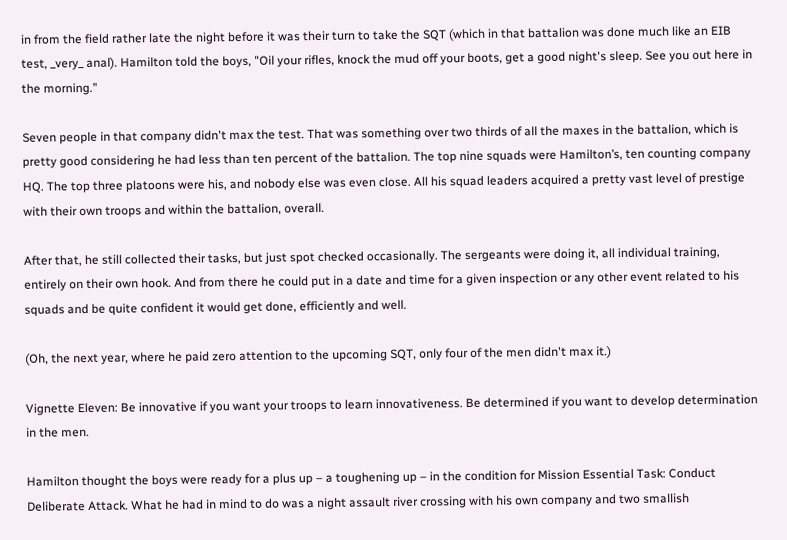in from the field rather late the night before it was their turn to take the SQT (which in that battalion was done much like an EIB test, _very_ anal). Hamilton told the boys, "Oil your rifles, knock the mud off your boots, get a good night's sleep. See you out here in the morning.”

Seven people in that company didn't max the test. That was something over two thirds of all the maxes in the battalion, which is pretty good considering he had less than ten percent of the battalion. The top nine squads were Hamilton’s, ten counting company HQ. The top three platoons were his, and nobody else was even close. All his squad leaders acquired a pretty vast level of prestige with their own troops and within the battalion, overall.

After that, he still collected their tasks, but just spot checked occasionally. The sergeants were doing it, all individual training, entirely on their own hook. And from there he could put in a date and time for a given inspection or any other event related to his squads and be quite confident it would get done, efficiently and well.

(Oh, the next year, where he paid zero attention to the upcoming SQT, only four of the men didn't max it.)

Vignette Eleven: Be innovative if you want your troops to learn innovativeness. Be determined if you want to develop determination in the men.

Hamilton thought the boys were ready for a plus up – a toughening up – in the condition for Mission Essential Task: Conduct Deliberate Attack. What he had in mind to do was a night assault river crossing with his own company and two smallish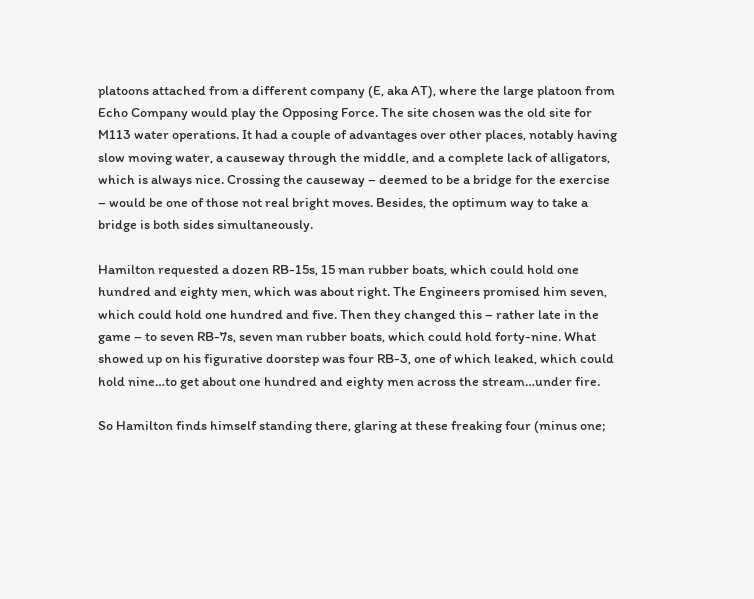platoons attached from a different company (E, aka AT), where the large platoon from Echo Company would play the Opposing Force. The site chosen was the old site for M113 water operations. It had a couple of advantages over other places, notably having slow moving water, a causeway through the middle, and a complete lack of alligators, which is always nice. Crossing the causeway – deemed to be a bridge for the exercise – would be one of those not real bright moves. Besides, the optimum way to take a bridge is both sides simultaneously.

Hamilton requested a dozen RB-15s, 15 man rubber boats, which could hold one hundred and eighty men, which was about right. The Engineers promised him seven, which could hold one hundred and five. Then they changed this – rather late in the game – to seven RB-7s, seven man rubber boats, which could hold forty-nine. What showed up on his figurative doorstep was four RB-3, one of which leaked, which could hold nine…to get about one hundred and eighty men across the stream…under fire.

So Hamilton finds himself standing there, glaring at these freaking four (minus one;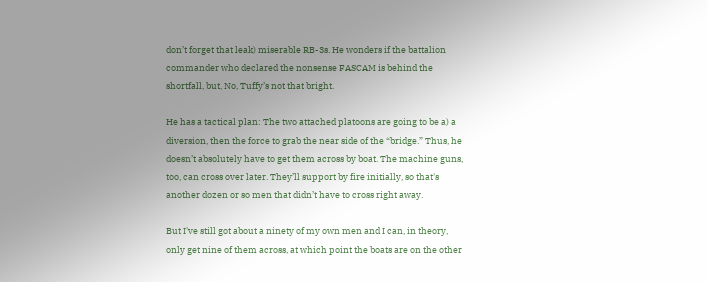don’t forget that leak) miserable RB-3s. He wonders if the battalion commander who declared the nonsense FASCAM is behind the shortfall, but, No, Tuffy’s not that bright.

He has a tactical plan: The two attached platoons are going to be a) a diversion, then the force to grab the near side of the “bridge.” Thus, he doesn’t absolutely have to get them across by boat. The machine guns, too, can cross over later. They’ll support by fire initially, so that's another dozen or so men that didn’t have to cross right away.

But I've still got about a ninety of my own men and I can, in theory, only get nine of them across, at which point the boats are on the other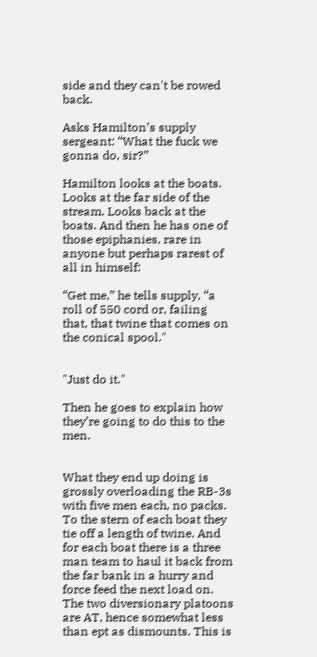side and they can't be rowed back.

Asks Hamilton’s supply sergeant: “What the fuck we gonna do, sir?”

Hamilton looks at the boats. Looks at the far side of the stream. Looks back at the boats. And then he has one of those epiphanies, rare in anyone but perhaps rarest of all in himself:

“Get me,” he tells supply, “a roll of 550 cord or, failing that, that twine that comes on the conical spool."


"Just do it."

Then he goes to explain how they’re going to do this to the men.


What they end up doing is grossly overloading the RB-3s with five men each, no packs. To the stern of each boat they tie off a length of twine. And for each boat there is a three man team to haul it back from the far bank in a hurry and force feed the next load on. The two diversionary platoons are AT, hence somewhat less than ept as dismounts. This is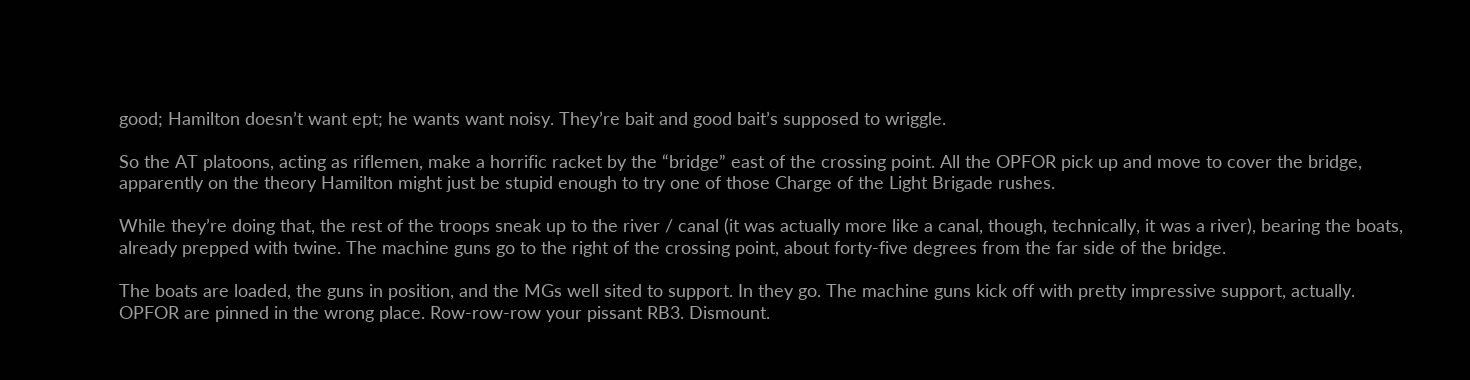good; Hamilton doesn’t want ept; he wants want noisy. They’re bait and good bait’s supposed to wriggle.

So the AT platoons, acting as riflemen, make a horrific racket by the “bridge” east of the crossing point. All the OPFOR pick up and move to cover the bridge, apparently on the theory Hamilton might just be stupid enough to try one of those Charge of the Light Brigade rushes.

While they’re doing that, the rest of the troops sneak up to the river / canal (it was actually more like a canal, though, technically, it was a river), bearing the boats, already prepped with twine. The machine guns go to the right of the crossing point, about forty-five degrees from the far side of the bridge.

The boats are loaded, the guns in position, and the MGs well sited to support. In they go. The machine guns kick off with pretty impressive support, actually. OPFOR are pinned in the wrong place. Row-row-row your pissant RB3. Dismount.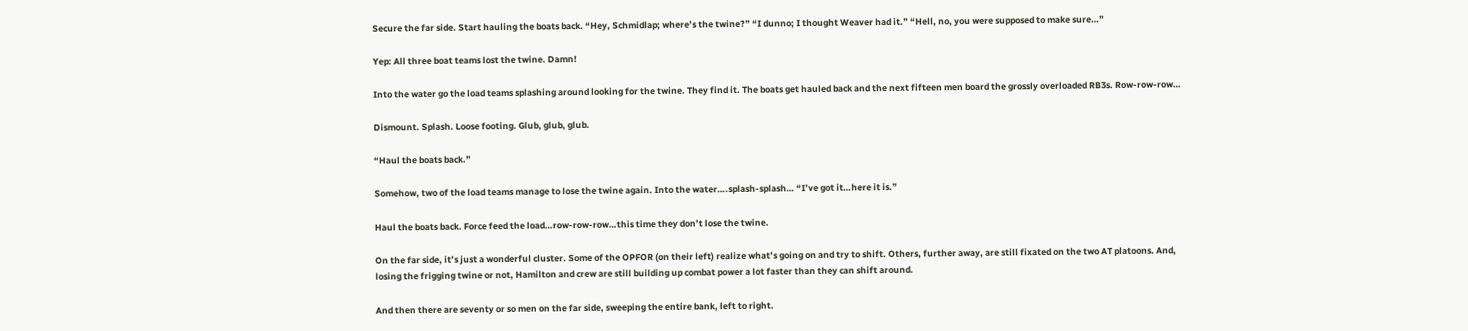Secure the far side. Start hauling the boats back. “Hey, Schmidlap; where’s the twine?” “I dunno; I thought Weaver had it.” “Hell, no, you were supposed to make sure…”

Yep: All three boat teams lost the twine. Damn!

Into the water go the load teams splashing around looking for the twine. They find it. The boats get hauled back and the next fifteen men board the grossly overloaded RB3s. Row-row-row…

Dismount. Splash. Loose footing. Glub, glub, glub.

“Haul the boats back.”

Somehow, two of the load teams manage to lose the twine again. Into the water….splash-splash… “I’ve got it…here it is.”

Haul the boats back. Force feed the load…row-row-row…this time they don’t lose the twine.

On the far side, it’s just a wonderful cluster. Some of the OPFOR (on their left) realize what’s going on and try to shift. Others, further away, are still fixated on the two AT platoons. And, losing the frigging twine or not, Hamilton and crew are still building up combat power a lot faster than they can shift around.

And then there are seventy or so men on the far side, sweeping the entire bank, left to right.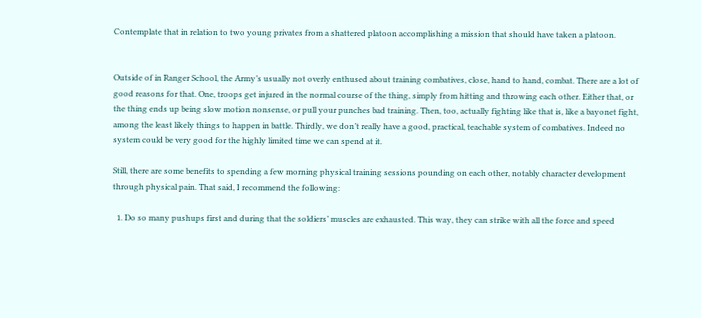Contemplate that in relation to two young privates from a shattered platoon accomplishing a mission that should have taken a platoon.


Outside of in Ranger School, the Army’s usually not overly enthused about training combatives, close, hand to hand, combat. There are a lot of good reasons for that. One, troops get injured in the normal course of the thing, simply from hitting and throwing each other. Either that, or the thing ends up being slow motion nonsense, or pull your punches bad training. Then, too, actually fighting like that is, like a bayonet fight, among the least likely things to happen in battle. Thirdly, we don’t really have a good, practical, teachable system of combatives. Indeed no system could be very good for the highly limited time we can spend at it.

Still, there are some benefits to spending a few morning physical training sessions pounding on each other, notably character development through physical pain. That said, I recommend the following:

  1. Do so many pushups first and during that the soldiers’ muscles are exhausted. This way, they can strike with all the force and speed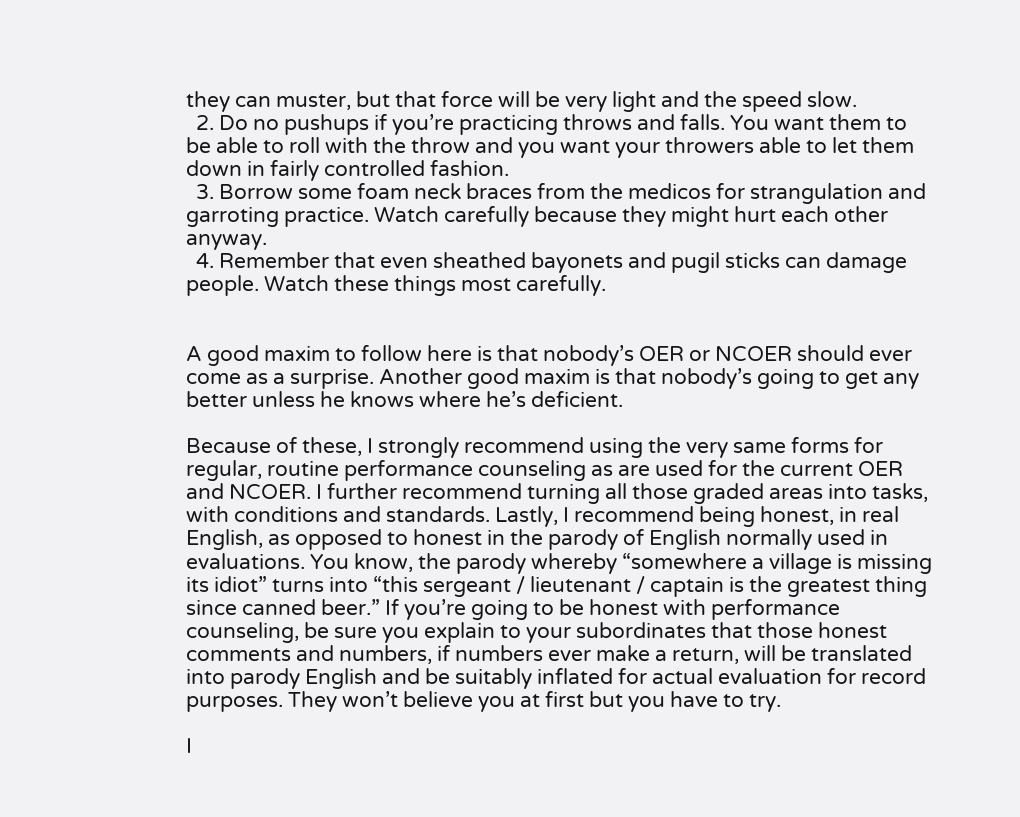they can muster, but that force will be very light and the speed slow.
  2. Do no pushups if you’re practicing throws and falls. You want them to be able to roll with the throw and you want your throwers able to let them down in fairly controlled fashion.
  3. Borrow some foam neck braces from the medicos for strangulation and garroting practice. Watch carefully because they might hurt each other anyway.
  4. Remember that even sheathed bayonets and pugil sticks can damage people. Watch these things most carefully.


A good maxim to follow here is that nobody’s OER or NCOER should ever come as a surprise. Another good maxim is that nobody’s going to get any better unless he knows where he’s deficient.

Because of these, I strongly recommend using the very same forms for regular, routine performance counseling as are used for the current OER and NCOER. I further recommend turning all those graded areas into tasks, with conditions and standards. Lastly, I recommend being honest, in real English, as opposed to honest in the parody of English normally used in evaluations. You know, the parody whereby “somewhere a village is missing its idiot” turns into “this sergeant / lieutenant / captain is the greatest thing since canned beer.” If you’re going to be honest with performance counseling, be sure you explain to your subordinates that those honest comments and numbers, if numbers ever make a return, will be translated into parody English and be suitably inflated for actual evaluation for record purposes. They won’t believe you at first but you have to try.

I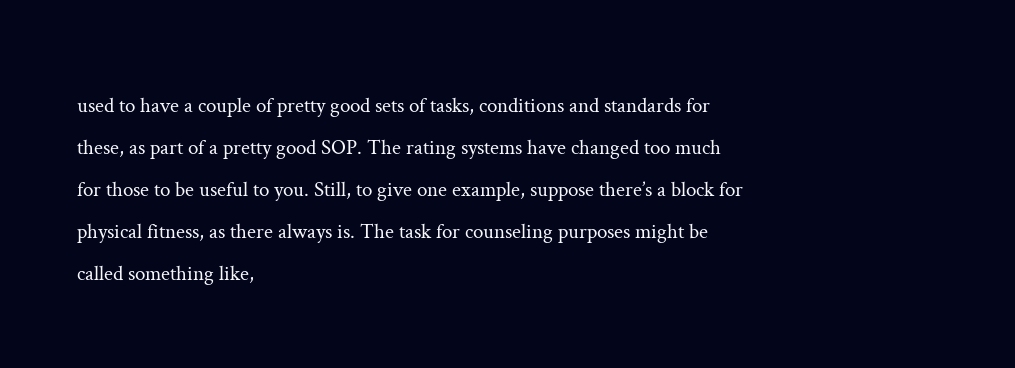used to have a couple of pretty good sets of tasks, conditions and standards for these, as part of a pretty good SOP. The rating systems have changed too much for those to be useful to you. Still, to give one example, suppose there’s a block for physical fitness, as there always is. The task for counseling purposes might be called something like,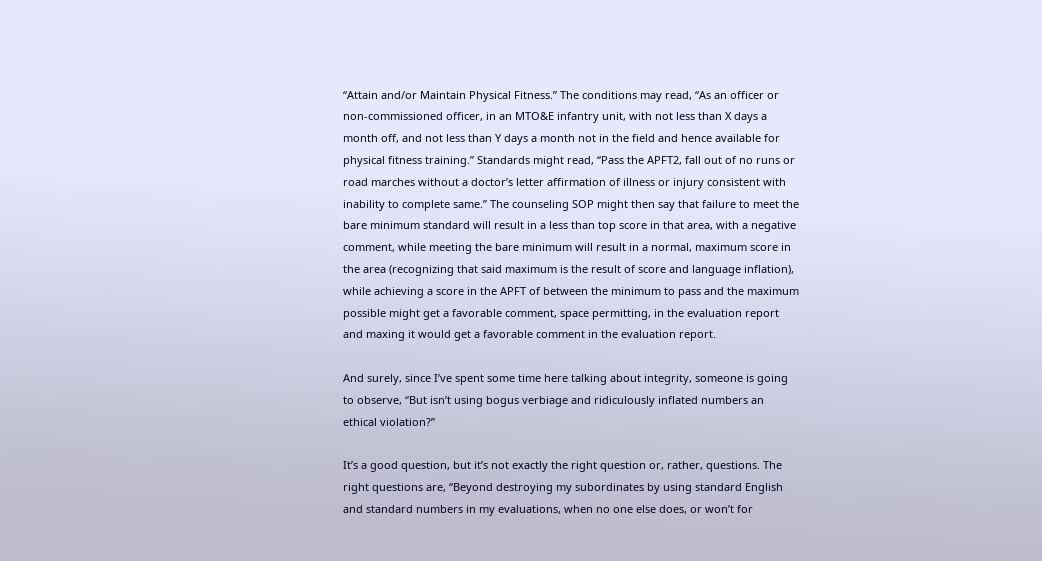“Attain and/or Maintain Physical Fitness.” The conditions may read, “As an officer or non-commissioned officer, in an MTO&E infantry unit, with not less than X days a month off, and not less than Y days a month not in the field and hence available for physical fitness training.” Standards might read, “Pass the APFT2, fall out of no runs or road marches without a doctor’s letter affirmation of illness or injury consistent with inability to complete same.” The counseling SOP might then say that failure to meet the bare minimum standard will result in a less than top score in that area, with a negative comment, while meeting the bare minimum will result in a normal, maximum score in the area (recognizing that said maximum is the result of score and language inflation), while achieving a score in the APFT of between the minimum to pass and the maximum possible might get a favorable comment, space permitting, in the evaluation report and maxing it would get a favorable comment in the evaluation report.

And surely, since I’ve spent some time here talking about integrity, someone is going to observe, “But isn’t using bogus verbiage and ridiculously inflated numbers an ethical violation?”

It’s a good question, but it’s not exactly the right question or, rather, questions. The right questions are, “Beyond destroying my subordinates by using standard English and standard numbers in my evaluations, when no one else does, or won’t for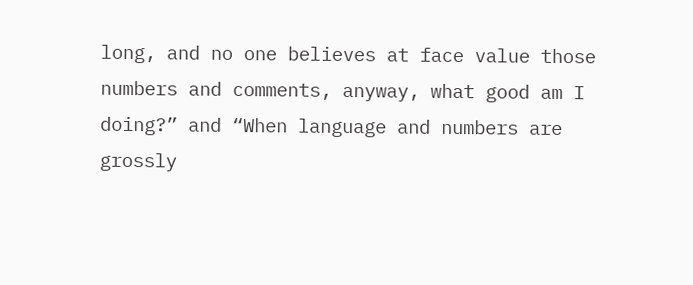long, and no one believes at face value those numbers and comments, anyway, what good am I doing?” and “When language and numbers are grossly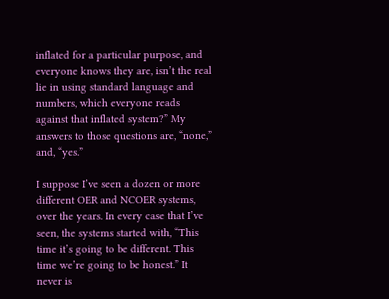inflated for a particular purpose, and everyone knows they are, isn’t the real lie in using standard language and numbers, which everyone reads against that inflated system?” My answers to those questions are, “none,” and, “yes.”

I suppose I’ve seen a dozen or more different OER and NCOER systems, over the years. In every case that I’ve seen, the systems started with, “This time it’s going to be different. This time we’re going to be honest.” It never is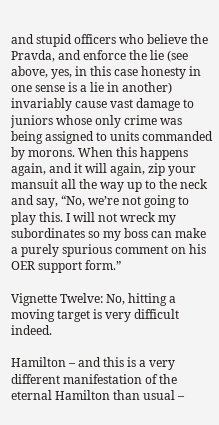and stupid officers who believe the Pravda, and enforce the lie (see above, yes, in this case honesty in one sense is a lie in another) invariably cause vast damage to juniors whose only crime was being assigned to units commanded by morons. When this happens again, and it will again, zip your mansuit all the way up to the neck and say, “No, we’re not going to play this. I will not wreck my subordinates so my boss can make a purely spurious comment on his OER support form.”

Vignette Twelve: No, hitting a moving target is very difficult indeed.

Hamilton – and this is a very different manifestation of the eternal Hamilton than usual –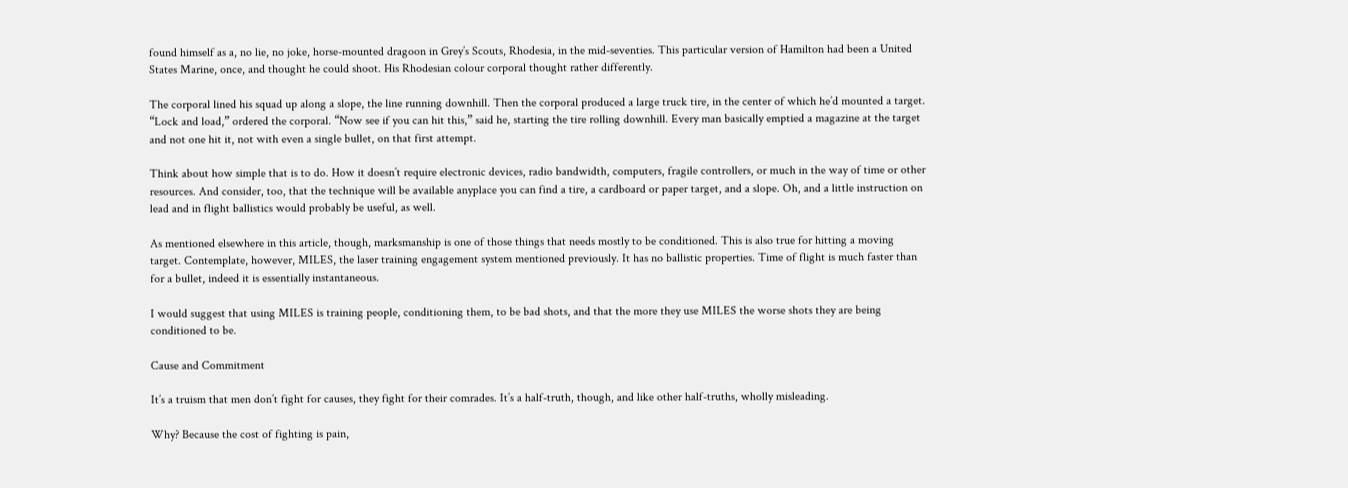found himself as a, no lie, no joke, horse-mounted dragoon in Grey’s Scouts, Rhodesia, in the mid-seventies. This particular version of Hamilton had been a United States Marine, once, and thought he could shoot. His Rhodesian colour corporal thought rather differently.

The corporal lined his squad up along a slope, the line running downhill. Then the corporal produced a large truck tire, in the center of which he’d mounted a target. “Lock and load,” ordered the corporal. “Now see if you can hit this,” said he, starting the tire rolling downhill. Every man basically emptied a magazine at the target and not one hit it, not with even a single bullet, on that first attempt.

Think about how simple that is to do. How it doesn’t require electronic devices, radio bandwidth, computers, fragile controllers, or much in the way of time or other resources. And consider, too, that the technique will be available anyplace you can find a tire, a cardboard or paper target, and a slope. Oh, and a little instruction on lead and in flight ballistics would probably be useful, as well.

As mentioned elsewhere in this article, though, marksmanship is one of those things that needs mostly to be conditioned. This is also true for hitting a moving target. Contemplate, however, MILES, the laser training engagement system mentioned previously. It has no ballistic properties. Time of flight is much faster than for a bullet, indeed it is essentially instantaneous.

I would suggest that using MILES is training people, conditioning them, to be bad shots, and that the more they use MILES the worse shots they are being conditioned to be.

Cause and Commitment

It’s a truism that men don’t fight for causes, they fight for their comrades. It’s a half-truth, though, and like other half-truths, wholly misleading.

Why? Because the cost of fighting is pain,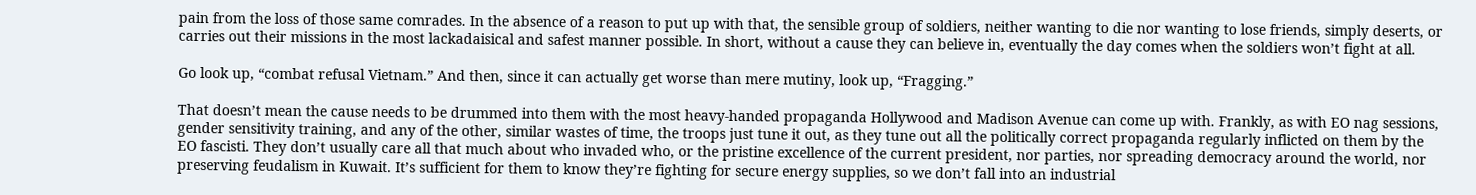pain from the loss of those same comrades. In the absence of a reason to put up with that, the sensible group of soldiers, neither wanting to die nor wanting to lose friends, simply deserts, or carries out their missions in the most lackadaisical and safest manner possible. In short, without a cause they can believe in, eventually the day comes when the soldiers won’t fight at all.

Go look up, “combat refusal Vietnam.” And then, since it can actually get worse than mere mutiny, look up, “Fragging.”

That doesn’t mean the cause needs to be drummed into them with the most heavy-handed propaganda Hollywood and Madison Avenue can come up with. Frankly, as with EO nag sessions, gender sensitivity training, and any of the other, similar wastes of time, the troops just tune it out, as they tune out all the politically correct propaganda regularly inflicted on them by the EO fascisti. They don’t usually care all that much about who invaded who, or the pristine excellence of the current president, nor parties, nor spreading democracy around the world, nor preserving feudalism in Kuwait. It’s sufficient for them to know they’re fighting for secure energy supplies, so we don’t fall into an industrial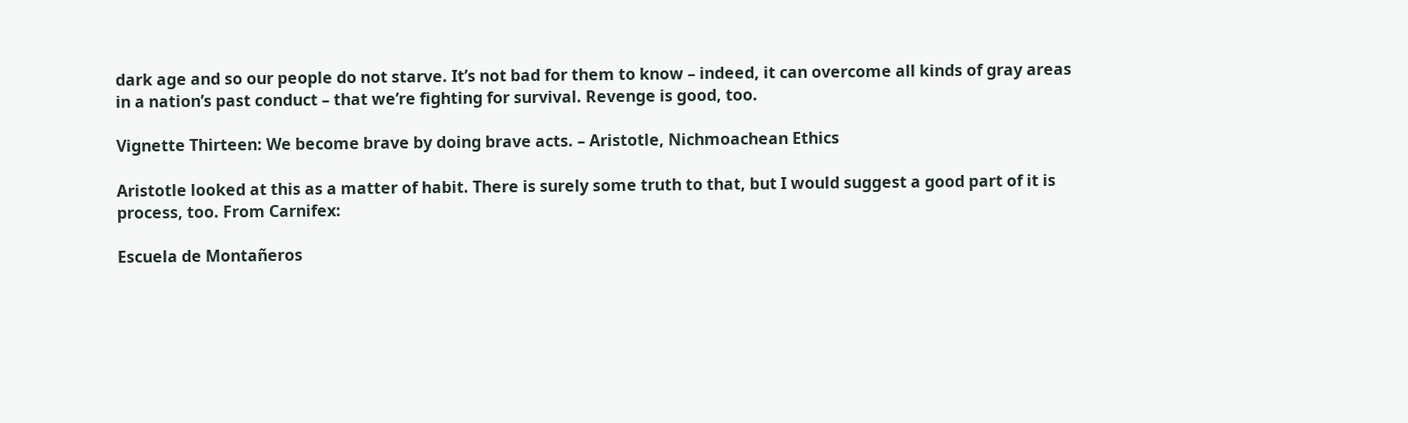dark age and so our people do not starve. It’s not bad for them to know – indeed, it can overcome all kinds of gray areas in a nation’s past conduct – that we’re fighting for survival. Revenge is good, too.

Vignette Thirteen: We become brave by doing brave acts. – Aristotle, Nichmoachean Ethics

Aristotle looked at this as a matter of habit. There is surely some truth to that, but I would suggest a good part of it is process, too. From Carnifex:

Escuela de Montañeros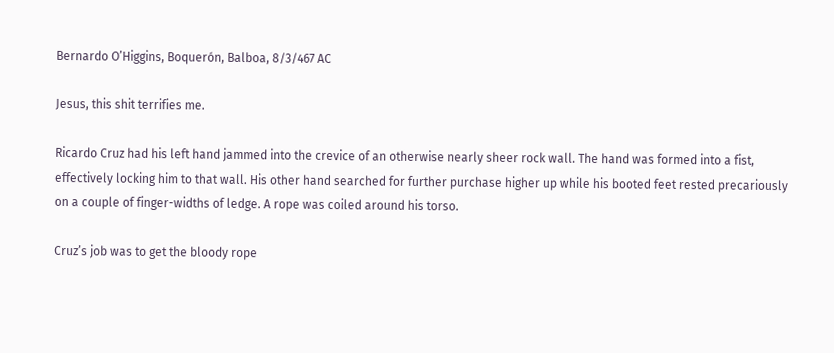Bernardo O’Higgins, Boquerón, Balboa, 8/3/467 AC

Jesus, this shit terrifies me.

Ricardo Cruz had his left hand jammed into the crevice of an otherwise nearly sheer rock wall. The hand was formed into a fist, effectively locking him to that wall. His other hand searched for further purchase higher up while his booted feet rested precariously on a couple of finger-widths of ledge. A rope was coiled around his torso.

Cruz’s job was to get the bloody rope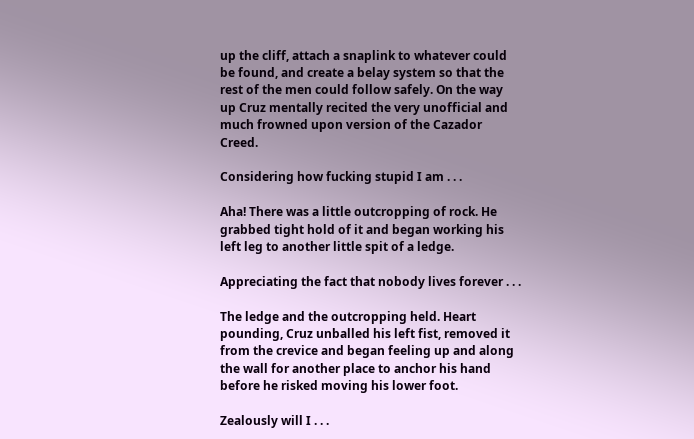up the cliff, attach a snaplink to whatever could be found, and create a belay system so that the rest of the men could follow safely. On the way up Cruz mentally recited the very unofficial and much frowned upon version of the Cazador Creed.

Considering how fucking stupid I am . . .

Aha! There was a little outcropping of rock. He grabbed tight hold of it and began working his left leg to another little spit of a ledge.

Appreciating the fact that nobody lives forever . . .

The ledge and the outcropping held. Heart pounding, Cruz unballed his left fist, removed it from the crevice and began feeling up and along the wall for another place to anchor his hand before he risked moving his lower foot.

Zealously will I . . .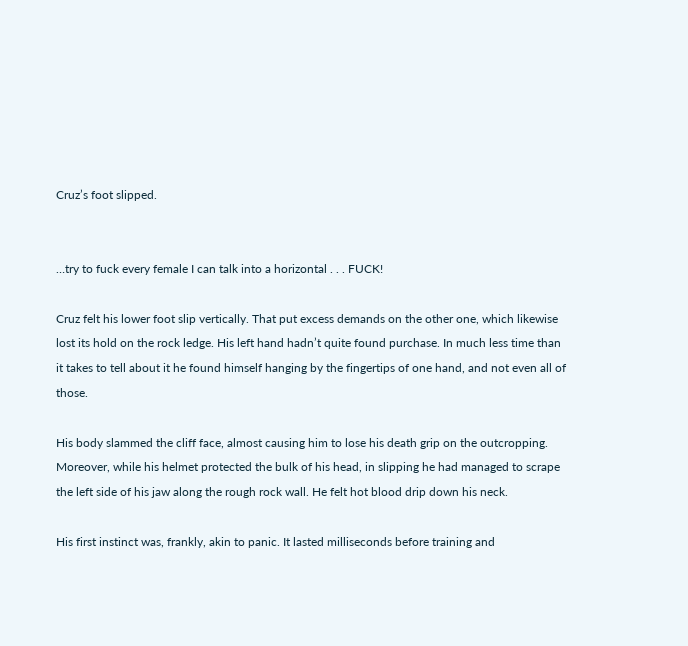Cruz’s foot slipped.


…try to fuck every female I can talk into a horizontal . . . FUCK!

Cruz felt his lower foot slip vertically. That put excess demands on the other one, which likewise lost its hold on the rock ledge. His left hand hadn’t quite found purchase. In much less time than it takes to tell about it he found himself hanging by the fingertips of one hand, and not even all of those.

His body slammed the cliff face, almost causing him to lose his death grip on the outcropping. Moreover, while his helmet protected the bulk of his head, in slipping he had managed to scrape the left side of his jaw along the rough rock wall. He felt hot blood drip down his neck.

His first instinct was, frankly, akin to panic. It lasted milliseconds before training and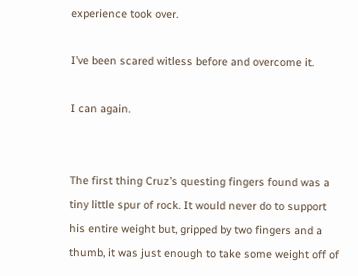experience took over.

I’ve been scared witless before and overcome it.

I can again.


The first thing Cruz’s questing fingers found was a tiny little spur of rock. It would never do to support his entire weight but, gripped by two fingers and a thumb, it was just enough to take some weight off of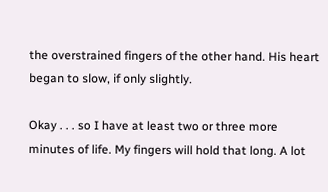the overstrained fingers of the other hand. His heart began to slow, if only slightly.

Okay . . . so I have at least two or three more minutes of life. My fingers will hold that long. A lot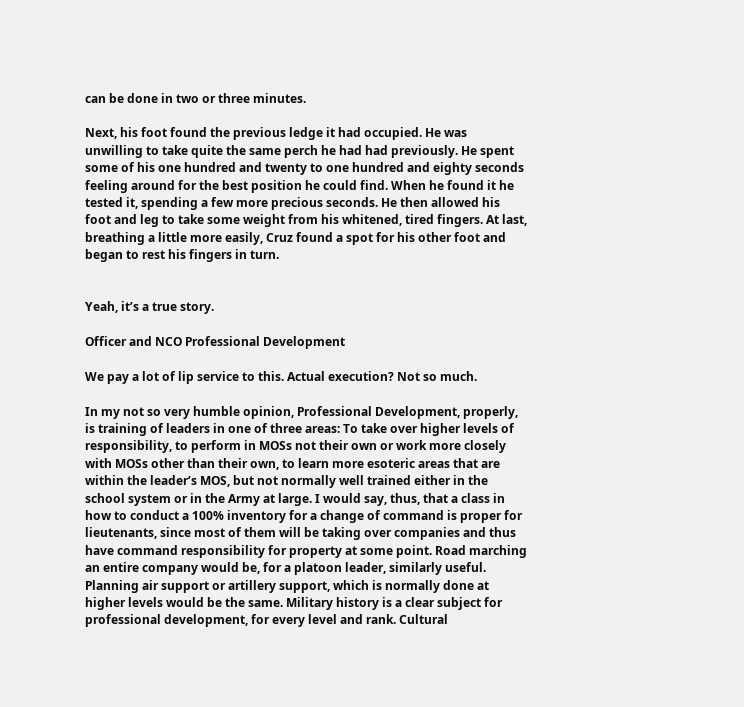can be done in two or three minutes.

Next, his foot found the previous ledge it had occupied. He was unwilling to take quite the same perch he had had previously. He spent some of his one hundred and twenty to one hundred and eighty seconds feeling around for the best position he could find. When he found it he tested it, spending a few more precious seconds. He then allowed his foot and leg to take some weight from his whitened, tired fingers. At last, breathing a little more easily, Cruz found a spot for his other foot and began to rest his fingers in turn.


Yeah, it’s a true story.

Officer and NCO Professional Development

We pay a lot of lip service to this. Actual execution? Not so much.

In my not so very humble opinion, Professional Development, properly, is training of leaders in one of three areas: To take over higher levels of responsibility, to perform in MOSs not their own or work more closely with MOSs other than their own, to learn more esoteric areas that are within the leader’s MOS, but not normally well trained either in the school system or in the Army at large. I would say, thus, that a class in how to conduct a 100% inventory for a change of command is proper for lieutenants, since most of them will be taking over companies and thus have command responsibility for property at some point. Road marching an entire company would be, for a platoon leader, similarly useful. Planning air support or artillery support, which is normally done at higher levels would be the same. Military history is a clear subject for professional development, for every level and rank. Cultural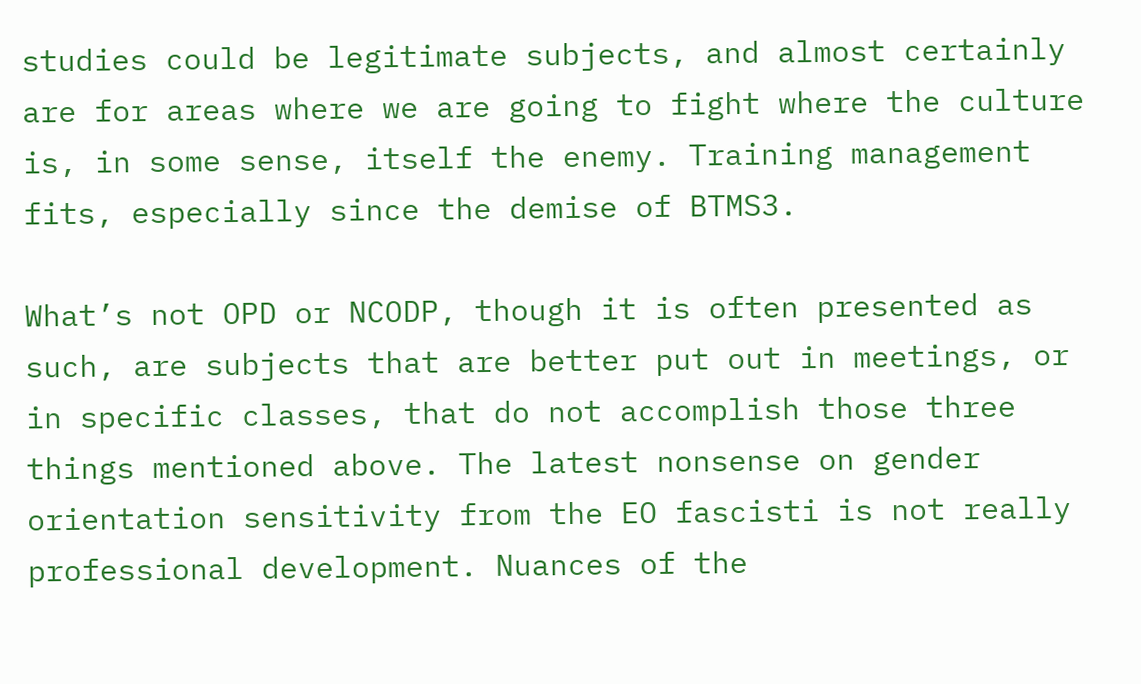studies could be legitimate subjects, and almost certainly are for areas where we are going to fight where the culture is, in some sense, itself the enemy. Training management fits, especially since the demise of BTMS3.

What’s not OPD or NCODP, though it is often presented as such, are subjects that are better put out in meetings, or in specific classes, that do not accomplish those three things mentioned above. The latest nonsense on gender orientation sensitivity from the EO fascisti is not really professional development. Nuances of the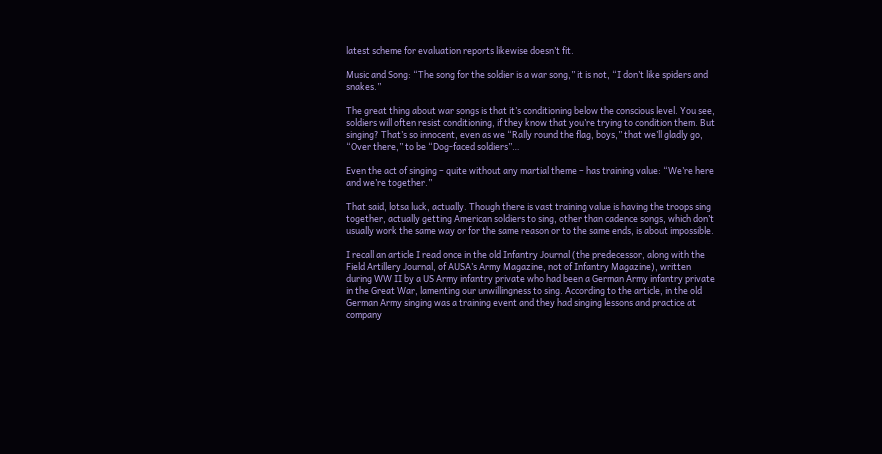latest scheme for evaluation reports likewise doesn’t fit.

Music and Song: “The song for the soldier is a war song,” it is not, “I don’t like spiders and snakes.”

The great thing about war songs is that it’s conditioning below the conscious level. You see, soldiers will often resist conditioning, if they know that you’re trying to condition them. But singing? That’s so innocent, even as we “Rally round the flag, boys,” that we’ll gladly go, “Over there,” to be “Dog-faced soldiers”…

Even the act of singing – quite without any martial theme – has training value: “We’re here and we’re together.”

That said, lotsa luck, actually. Though there is vast training value is having the troops sing together, actually getting American soldiers to sing, other than cadence songs, which don’t usually work the same way or for the same reason or to the same ends, is about impossible.

I recall an article I read once in the old Infantry Journal (the predecessor, along with the Field Artillery Journal, of AUSA’s Army Magazine, not of Infantry Magazine), written during WW II by a US Army infantry private who had been a German Army infantry private in the Great War, lamenting our unwillingness to sing. According to the article, in the old German Army singing was a training event and they had singing lessons and practice at company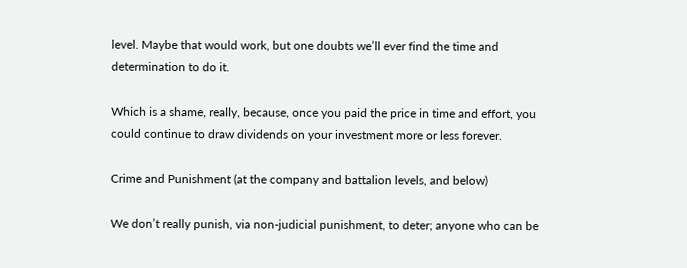level. Maybe that would work, but one doubts we’ll ever find the time and determination to do it.

Which is a shame, really, because, once you paid the price in time and effort, you could continue to draw dividends on your investment more or less forever.

Crime and Punishment (at the company and battalion levels, and below)

We don’t really punish, via non-judicial punishment, to deter; anyone who can be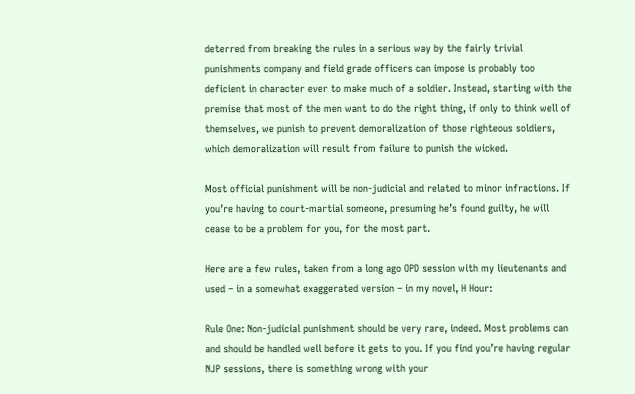deterred from breaking the rules in a serious way by the fairly trivial punishments company and field grade officers can impose is probably too deficient in character ever to make much of a soldier. Instead, starting with the premise that most of the men want to do the right thing, if only to think well of themselves, we punish to prevent demoralization of those righteous soldiers, which demoralization will result from failure to punish the wicked.

Most official punishment will be non-judicial and related to minor infractions. If you’re having to court-martial someone, presuming he’s found guilty, he will cease to be a problem for you, for the most part.

Here are a few rules, taken from a long ago OPD session with my lieutenants and used – in a somewhat exaggerated version – in my novel, H Hour:

Rule One: Non-judicial punishment should be very rare, indeed. Most problems can and should be handled well before it gets to you. If you find you’re having regular NJP sessions, there is something wrong with your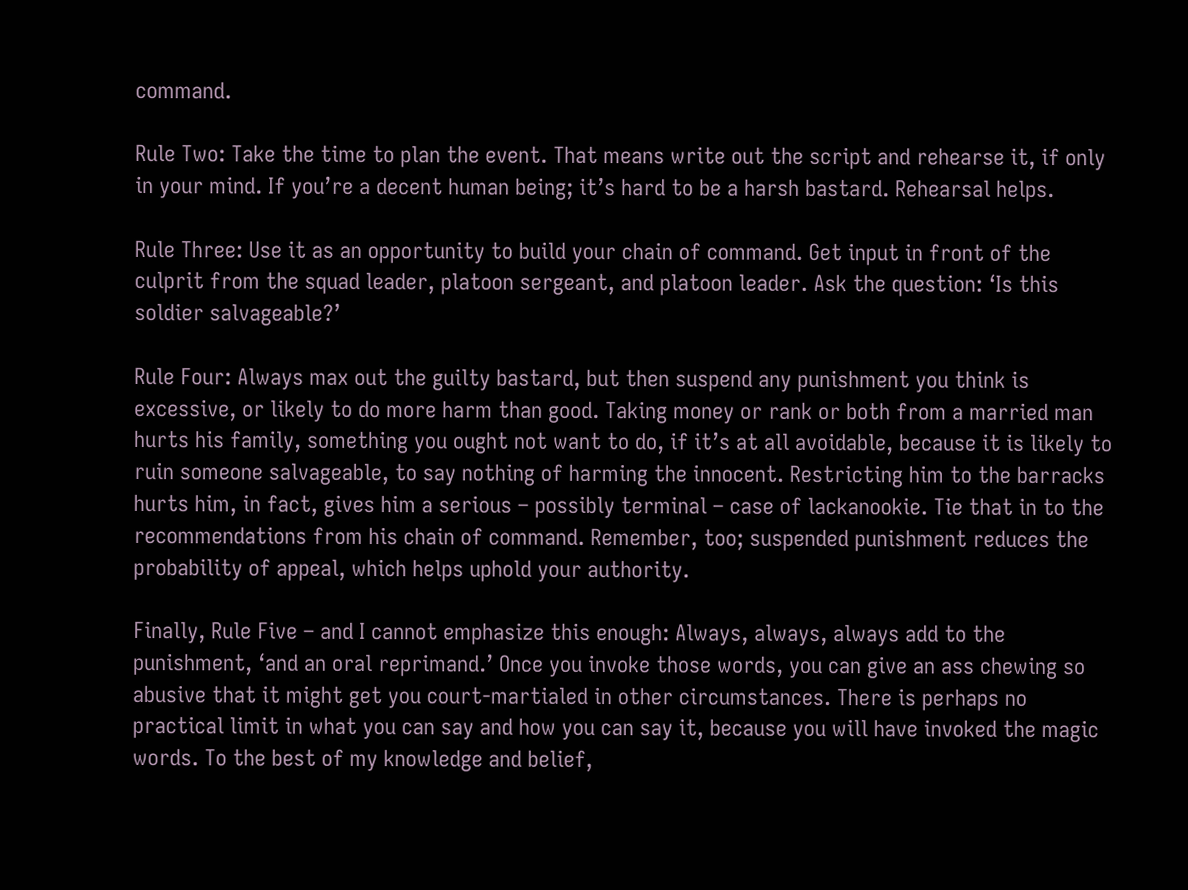command.

Rule Two: Take the time to plan the event. That means write out the script and rehearse it, if only in your mind. If you’re a decent human being; it’s hard to be a harsh bastard. Rehearsal helps.

Rule Three: Use it as an opportunity to build your chain of command. Get input in front of the culprit from the squad leader, platoon sergeant, and platoon leader. Ask the question: ‘Is this soldier salvageable?’

Rule Four: Always max out the guilty bastard, but then suspend any punishment you think is excessive, or likely to do more harm than good. Taking money or rank or both from a married man hurts his family, something you ought not want to do, if it’s at all avoidable, because it is likely to ruin someone salvageable, to say nothing of harming the innocent. Restricting him to the barracks hurts him, in fact, gives him a serious – possibly terminal – case of lackanookie. Tie that in to the recommendations from his chain of command. Remember, too; suspended punishment reduces the probability of appeal, which helps uphold your authority.

Finally, Rule Five – and I cannot emphasize this enough: Always, always, always add to the punishment, ‘and an oral reprimand.’ Once you invoke those words, you can give an ass chewing so abusive that it might get you court-martialed in other circumstances. There is perhaps no practical limit in what you can say and how you can say it, because you will have invoked the magic words. To the best of my knowledge and belief,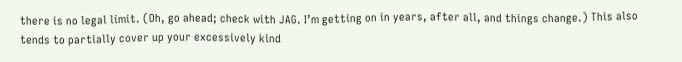there is no legal limit. (Oh, go ahead; check with JAG. I’m getting on in years, after all, and things change.) This also tends to partially cover up your excessively kind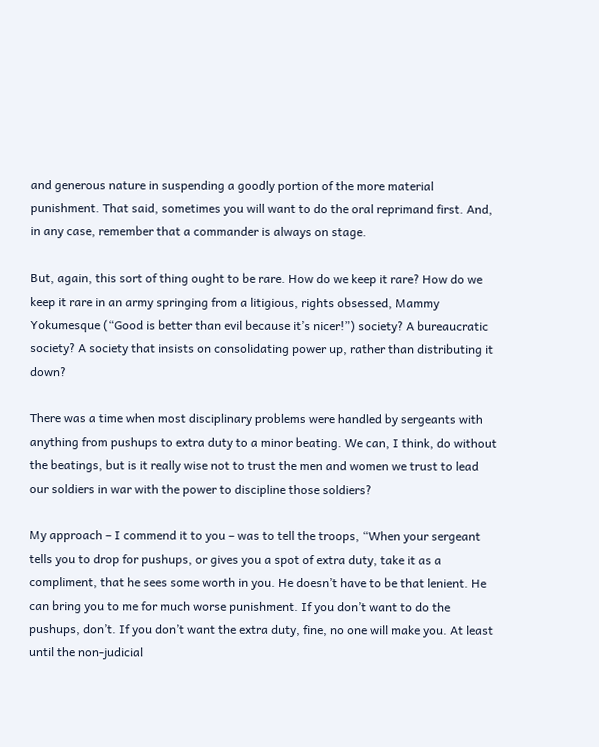and generous nature in suspending a goodly portion of the more material punishment. That said, sometimes you will want to do the oral reprimand first. And, in any case, remember that a commander is always on stage.

But, again, this sort of thing ought to be rare. How do we keep it rare? How do we keep it rare in an army springing from a litigious, rights obsessed, Mammy Yokumesque (“Good is better than evil because it’s nicer!”) society? A bureaucratic society? A society that insists on consolidating power up, rather than distributing it down?

There was a time when most disciplinary problems were handled by sergeants with anything from pushups to extra duty to a minor beating. We can, I think, do without the beatings, but is it really wise not to trust the men and women we trust to lead our soldiers in war with the power to discipline those soldiers?

My approach – I commend it to you – was to tell the troops, “When your sergeant tells you to drop for pushups, or gives you a spot of extra duty, take it as a compliment, that he sees some worth in you. He doesn’t have to be that lenient. He can bring you to me for much worse punishment. If you don’t want to do the pushups, don’t. If you don’t want the extra duty, fine, no one will make you. At least until the non-judicial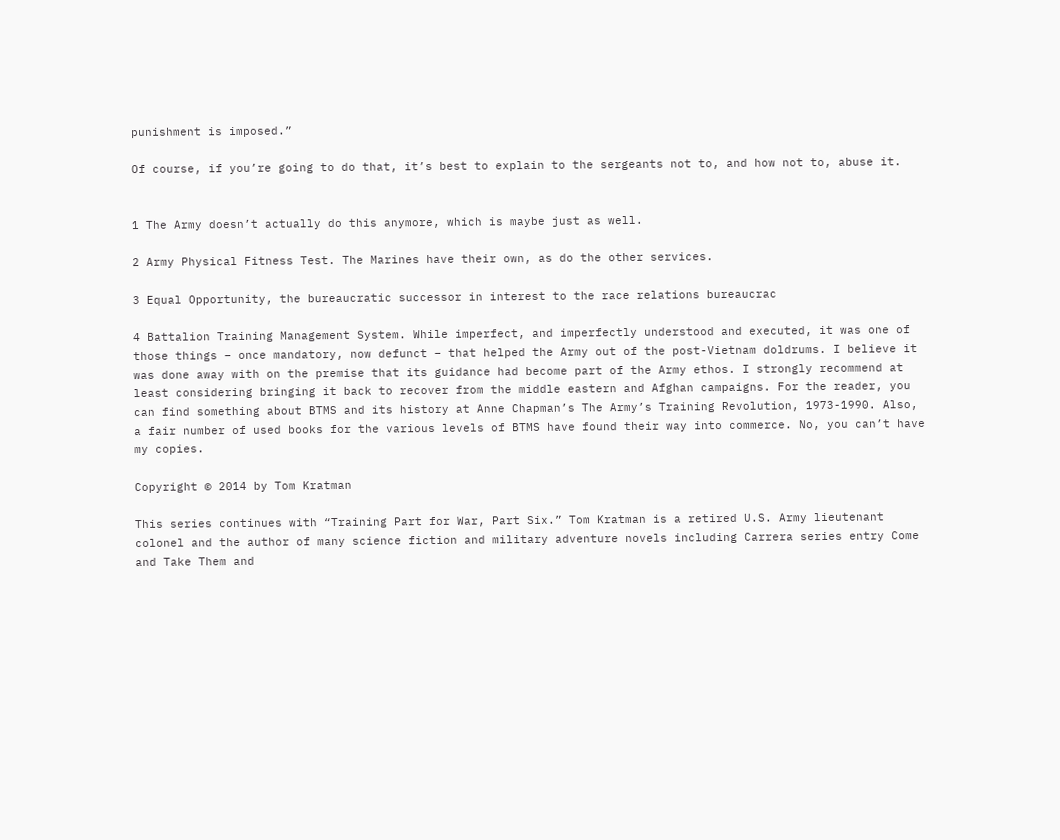punishment is imposed.”

Of course, if you’re going to do that, it’s best to explain to the sergeants not to, and how not to, abuse it.


1 The Army doesn’t actually do this anymore, which is maybe just as well.

2 Army Physical Fitness Test. The Marines have their own, as do the other services.

3 Equal Opportunity, the bureaucratic successor in interest to the race relations bureaucrac

4 Battalion Training Management System. While imperfect, and imperfectly understood and executed, it was one of those things – once mandatory, now defunct – that helped the Army out of the post-Vietnam doldrums. I believe it was done away with on the premise that its guidance had become part of the Army ethos. I strongly recommend at least considering bringing it back to recover from the middle eastern and Afghan campaigns. For the reader, you can find something about BTMS and its history at Anne Chapman’s The Army’s Training Revolution, 1973-1990. Also, a fair number of used books for the various levels of BTMS have found their way into commerce. No, you can’t have my copies.

Copyright © 2014 by Tom Kratman

This series continues with “Training Part for War, Part Six.” Tom Kratman is a retired U.S. Army lieutenant colonel and the author of many science fiction and military adventure novels including Carrera series entry Come and Take Them and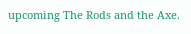upcoming The Rods and the Axe.